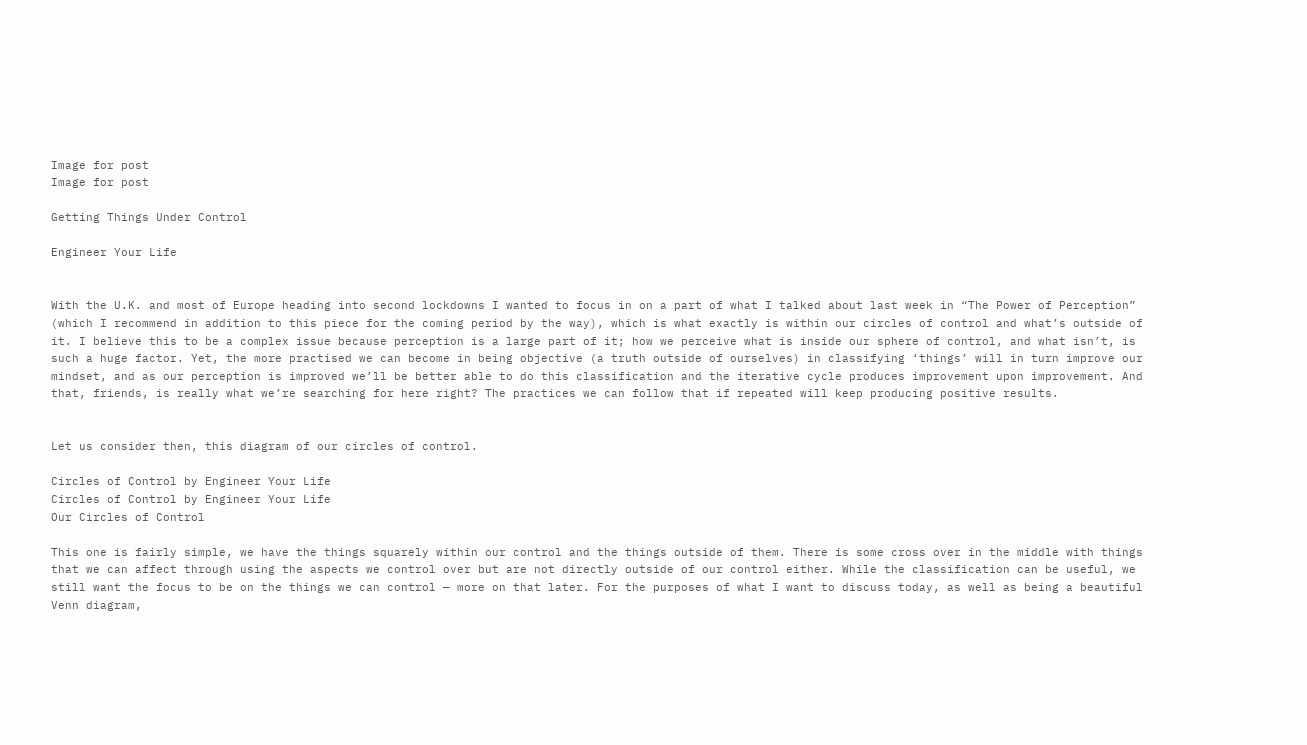Image for post
Image for post

Getting Things Under Control

Engineer Your Life


With the U.K. and most of Europe heading into second lockdowns I wanted to focus in on a part of what I talked about last week in “The Power of Perception” (which I recommend in addition to this piece for the coming period by the way), which is what exactly is within our circles of control and what’s outside of it. I believe this to be a complex issue because perception is a large part of it; how we perceive what is inside our sphere of control, and what isn’t, is such a huge factor. Yet, the more practised we can become in being objective (a truth outside of ourselves) in classifying ‘things’ will in turn improve our mindset, and as our perception is improved we’ll be better able to do this classification and the iterative cycle produces improvement upon improvement. And that, friends, is really what we’re searching for here right? The practices we can follow that if repeated will keep producing positive results.


Let us consider then, this diagram of our circles of control.

Circles of Control by Engineer Your Life
Circles of Control by Engineer Your Life
Our Circles of Control

This one is fairly simple, we have the things squarely within our control and the things outside of them. There is some cross over in the middle with things that we can affect through using the aspects we control over but are not directly outside of our control either. While the classification can be useful, we still want the focus to be on the things we can control — more on that later. For the purposes of what I want to discuss today, as well as being a beautiful Venn diagram,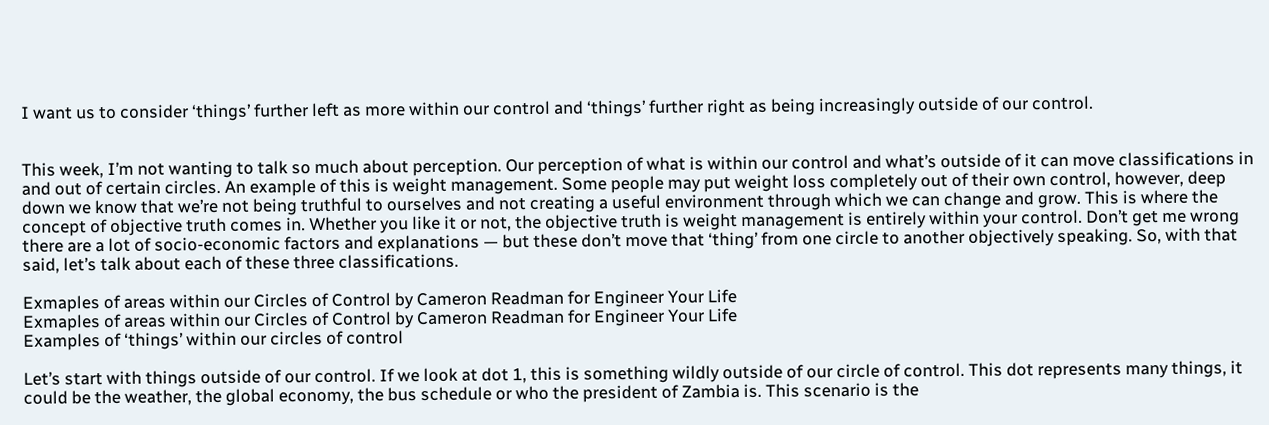I want us to consider ‘things’ further left as more within our control and ‘things’ further right as being increasingly outside of our control.


This week, I’m not wanting to talk so much about perception. Our perception of what is within our control and what’s outside of it can move classifications in and out of certain circles. An example of this is weight management. Some people may put weight loss completely out of their own control, however, deep down we know that we’re not being truthful to ourselves and not creating a useful environment through which we can change and grow. This is where the concept of objective truth comes in. Whether you like it or not, the objective truth is weight management is entirely within your control. Don’t get me wrong there are a lot of socio-economic factors and explanations — but these don’t move that ‘thing’ from one circle to another objectively speaking. So, with that said, let’s talk about each of these three classifications.

Exmaples of areas within our Circles of Control by Cameron Readman for Engineer Your Life
Exmaples of areas within our Circles of Control by Cameron Readman for Engineer Your Life
Examples of ‘things’ within our circles of control

Let’s start with things outside of our control. If we look at dot 1, this is something wildly outside of our circle of control. This dot represents many things, it could be the weather, the global economy, the bus schedule or who the president of Zambia is. This scenario is the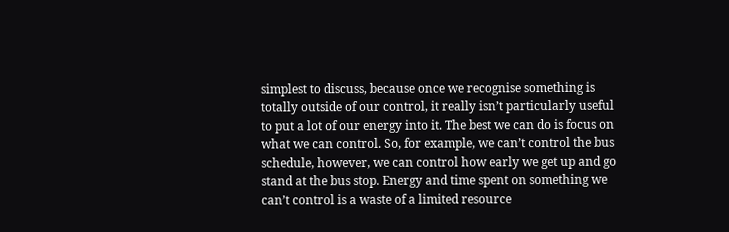simplest to discuss, because once we recognise something is totally outside of our control, it really isn’t particularly useful to put a lot of our energy into it. The best we can do is focus on what we can control. So, for example, we can’t control the bus schedule, however, we can control how early we get up and go stand at the bus stop. Energy and time spent on something we can’t control is a waste of a limited resource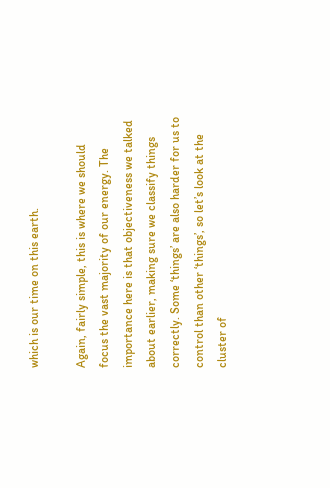which is our time on this earth.

Again, fairly simple, this is where we should focus the vast majority of our energy. The importance here is that objectiveness we talked about earlier, making sure we classify things correctly. Some ‘things’ are also harder for us to control than other ‘things’, so let’s look at the cluster of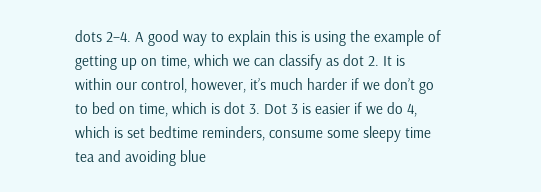dots 2–4. A good way to explain this is using the example of getting up on time, which we can classify as dot 2. It is within our control, however, it’s much harder if we don’t go to bed on time, which is dot 3. Dot 3 is easier if we do 4, which is set bedtime reminders, consume some sleepy time tea and avoiding blue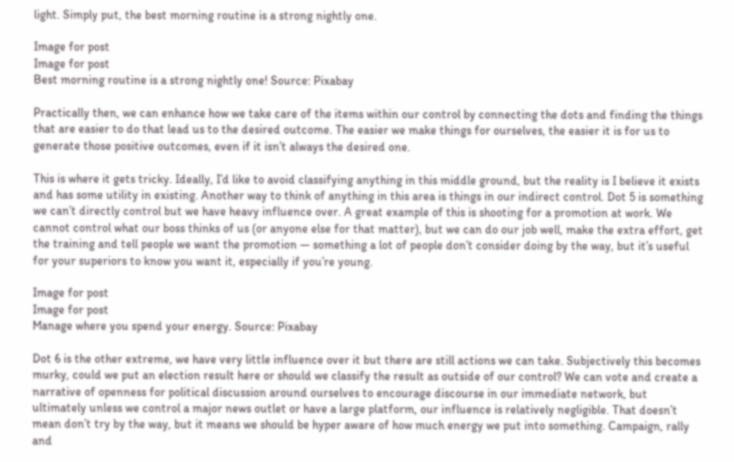light. Simply put, the best morning routine is a strong nightly one.

Image for post
Image for post
Best morning routine is a strong nightly one! Source: Pixabay

Practically then, we can enhance how we take care of the items within our control by connecting the dots and finding the things that are easier to do that lead us to the desired outcome. The easier we make things for ourselves, the easier it is for us to generate those positive outcomes, even if it isn’t always the desired one.

This is where it gets tricky. Ideally, I’d like to avoid classifying anything in this middle ground, but the reality is I believe it exists and has some utility in existing. Another way to think of anything in this area is things in our indirect control. Dot 5 is something we can’t directly control but we have heavy influence over. A great example of this is shooting for a promotion at work. We cannot control what our boss thinks of us (or anyone else for that matter), but we can do our job well, make the extra effort, get the training and tell people we want the promotion — something a lot of people don’t consider doing by the way, but it’s useful for your superiors to know you want it, especially if you’re young.

Image for post
Image for post
Manage where you spend your energy. Source: Pixabay

Dot 6 is the other extreme, we have very little influence over it but there are still actions we can take. Subjectively this becomes murky, could we put an election result here or should we classify the result as outside of our control? We can vote and create a narrative of openness for political discussion around ourselves to encourage discourse in our immediate network, but ultimately unless we control a major news outlet or have a large platform, our influence is relatively negligible. That doesn’t mean don’t try by the way, but it means we should be hyper aware of how much energy we put into something. Campaign, rally and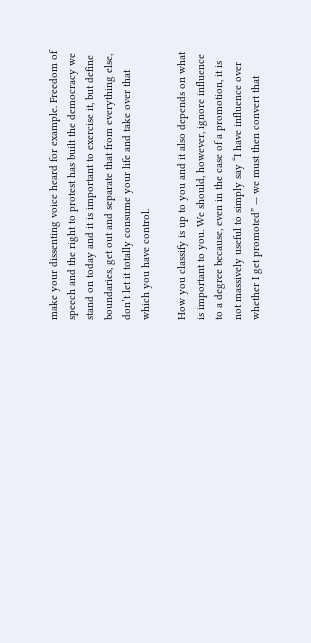make your dissenting voice heard for example. Freedom of speech and the right to protest has built the democracy we stand on today and it is important to exercise it, but define boundaries, get out and separate that from everything else, don’t let it totally consume your life and take over that which you have control.

How you classify is up to you and it also depends on what is important to you. We should, however, ignore influence to a degree because, even in the case of a promotion, it is not massively useful to simply say “I have influence over whether I get promoted” — we must then convert that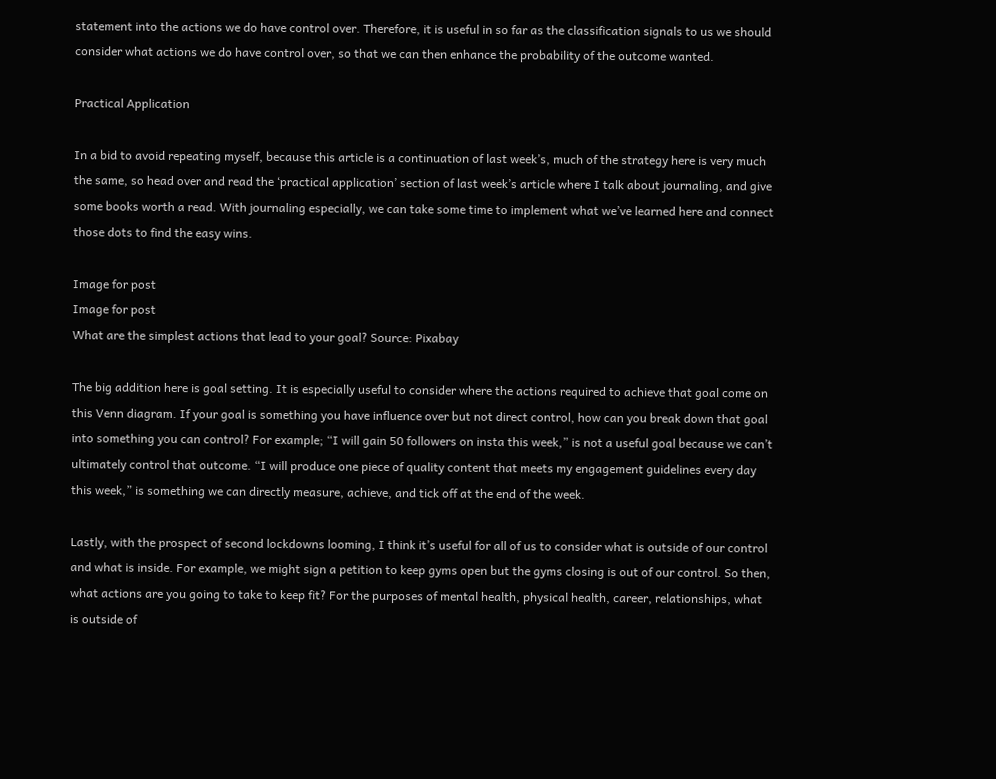statement into the actions we do have control over. Therefore, it is useful in so far as the classification signals to us we should consider what actions we do have control over, so that we can then enhance the probability of the outcome wanted.

Practical Application

In a bid to avoid repeating myself, because this article is a continuation of last week’s, much of the strategy here is very much the same, so head over and read the ‘practical application’ section of last week’s article where I talk about journaling, and give some books worth a read. With journaling especially, we can take some time to implement what we’ve learned here and connect those dots to find the easy wins.

Image for post
Image for post
What are the simplest actions that lead to your goal? Source: Pixabay

The big addition here is goal setting. It is especially useful to consider where the actions required to achieve that goal come on this Venn diagram. If your goal is something you have influence over but not direct control, how can you break down that goal into something you can control? For example; “I will gain 50 followers on insta this week,” is not a useful goal because we can’t ultimately control that outcome. “I will produce one piece of quality content that meets my engagement guidelines every day this week,” is something we can directly measure, achieve, and tick off at the end of the week.

Lastly, with the prospect of second lockdowns looming, I think it’s useful for all of us to consider what is outside of our control and what is inside. For example, we might sign a petition to keep gyms open but the gyms closing is out of our control. So then, what actions are you going to take to keep fit? For the purposes of mental health, physical health, career, relationships, what is outside of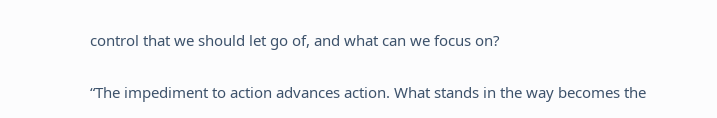control that we should let go of, and what can we focus on?

“The impediment to action advances action. What stands in the way becomes the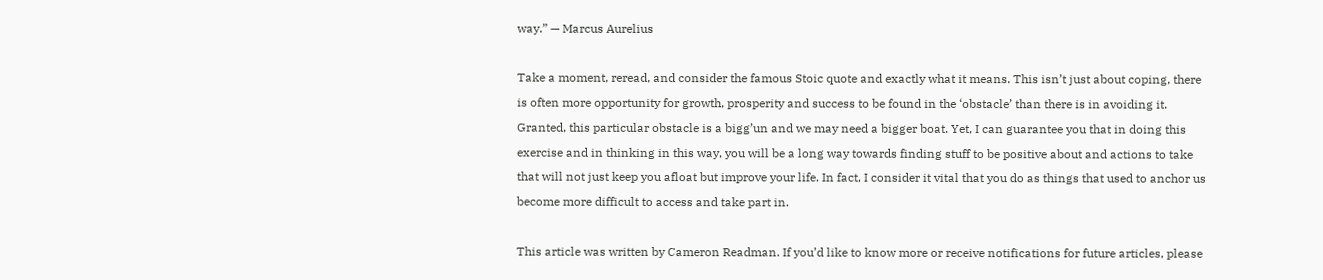way.” — Marcus Aurelius

Take a moment, reread, and consider the famous Stoic quote and exactly what it means. This isn’t just about coping, there is often more opportunity for growth, prosperity and success to be found in the ‘obstacle’ than there is in avoiding it. Granted, this particular obstacle is a bigg’un and we may need a bigger boat. Yet, I can guarantee you that in doing this exercise and in thinking in this way, you will be a long way towards finding stuff to be positive about and actions to take that will not just keep you afloat but improve your life. In fact, I consider it vital that you do as things that used to anchor us become more difficult to access and take part in.

This article was written by Cameron Readman. If you’d like to know more or receive notifications for future articles, please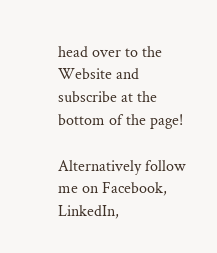head over to the Website and subscribe at the bottom of the page!

Alternatively follow me on Facebook, LinkedIn,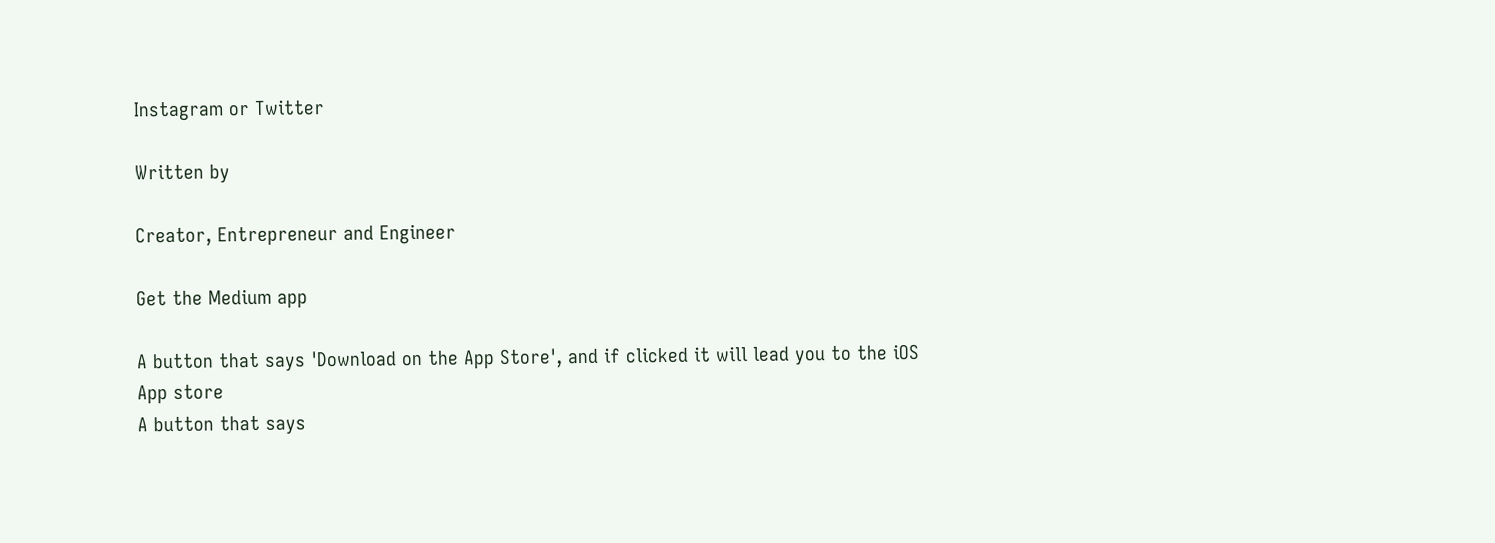Instagram or Twitter

Written by

Creator, Entrepreneur and Engineer

Get the Medium app

A button that says 'Download on the App Store', and if clicked it will lead you to the iOS App store
A button that says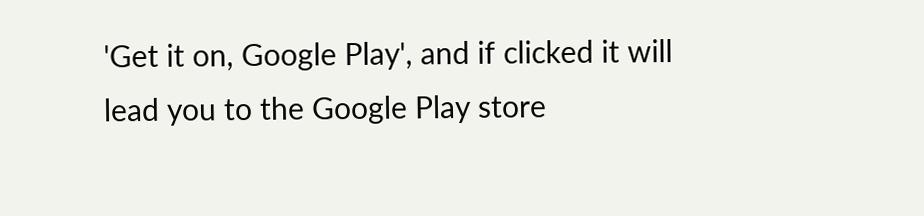'Get it on, Google Play', and if clicked it will lead you to the Google Play store